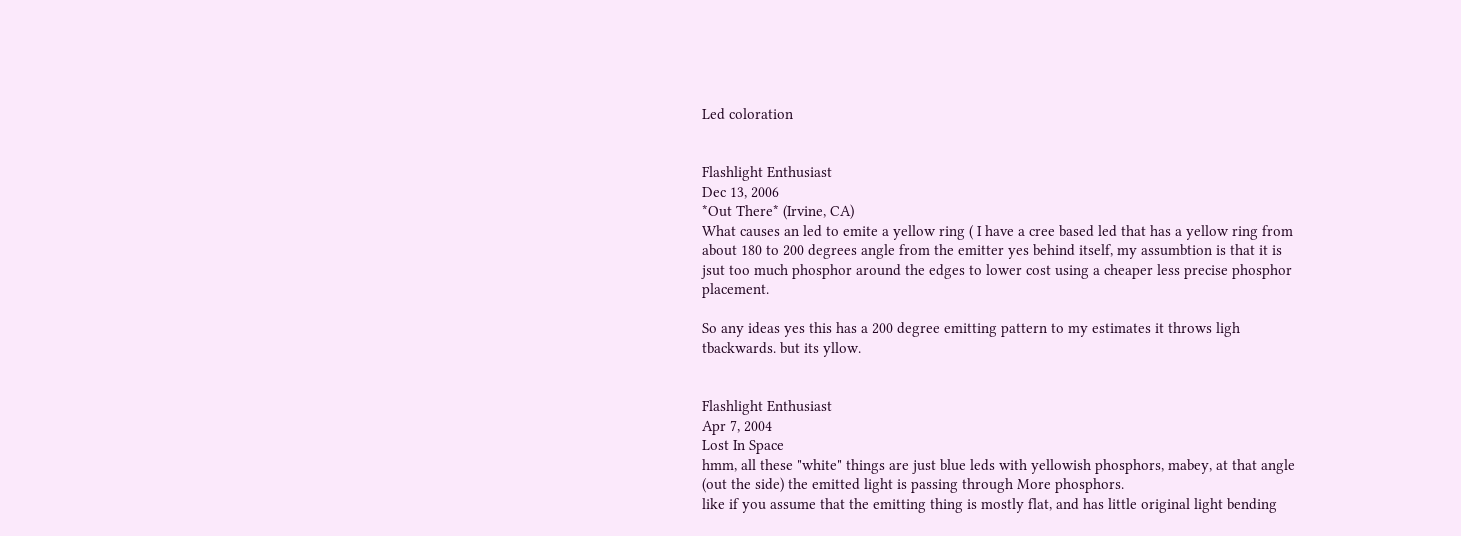Led coloration


Flashlight Enthusiast
Dec 13, 2006
*Out There* (Irvine, CA)
What causes an led to emite a yellow ring ( I have a cree based led that has a yellow ring from about 180 to 200 degrees angle from the emitter yes behind itself, my assumbtion is that it is jsut too much phosphor around the edges to lower cost using a cheaper less precise phosphor placement.

So any ideas yes this has a 200 degree emitting pattern to my estimates it throws ligh tbackwards. but its yllow.


Flashlight Enthusiast
Apr 7, 2004
Lost In Space
hmm, all these "white" things are just blue leds with yellowish phosphors, mabey, at that angle (out the side) the emitted light is passing through More phosphors.
like if you assume that the emitting thing is mostly flat, and has little original light bending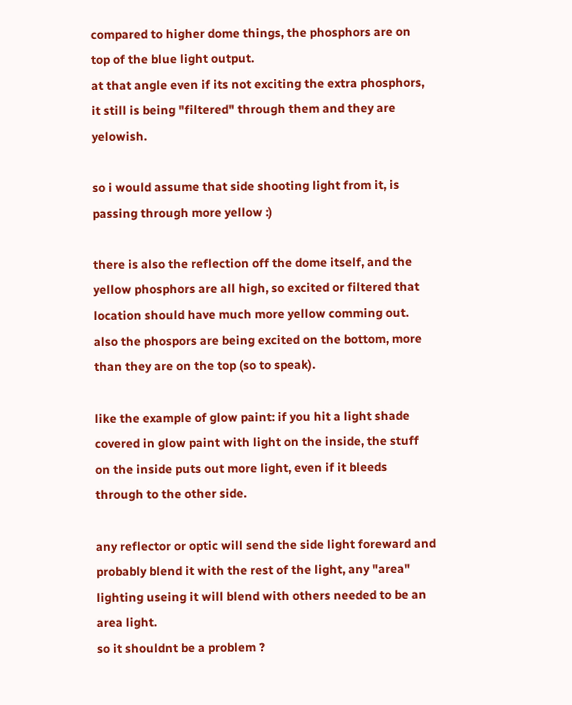compared to higher dome things, the phosphors are on top of the blue light output.
at that angle even if its not exciting the extra phosphors, it still is being "filtered" through them and they are yelowish.

so i would assume that side shooting light from it, is passing through more yellow :)

there is also the reflection off the dome itself, and the yellow phosphors are all high, so excited or filtered that location should have much more yellow comming out. also the phospors are being excited on the bottom, more than they are on the top (so to speak).

like the example of glow paint: if you hit a light shade covered in glow paint with light on the inside, the stuff on the inside puts out more light, even if it bleeds through to the other side.

any reflector or optic will send the side light foreward and probably blend it with the rest of the light, any "area" lighting useing it will blend with others needed to be an area light.
so it shouldnt be a problem ?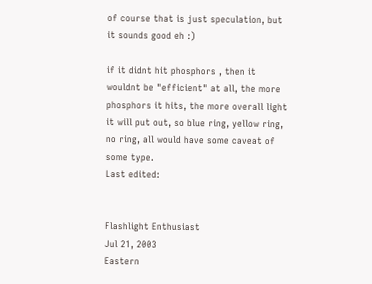of course that is just speculation, but it sounds good eh :)

if it didnt hit phosphors , then it wouldnt be "efficient" at all, the more phosphors it hits, the more overall light it will put out, so blue ring, yellow ring, no ring, all would have some caveat of some type.
Last edited:


Flashlight Enthusiast
Jul 21, 2003
Eastern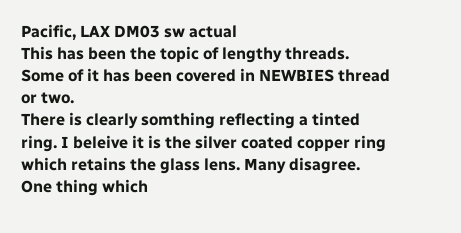Pacific, LAX DM03 sw actual
This has been the topic of lengthy threads. Some of it has been covered in NEWBIES thread or two.
There is clearly somthing reflecting a tinted ring. I beleive it is the silver coated copper ring which retains the glass lens. Many disagree.
One thing which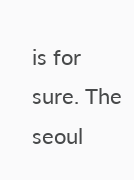is for sure. The seoul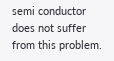semi conductor does not suffer from this problem.